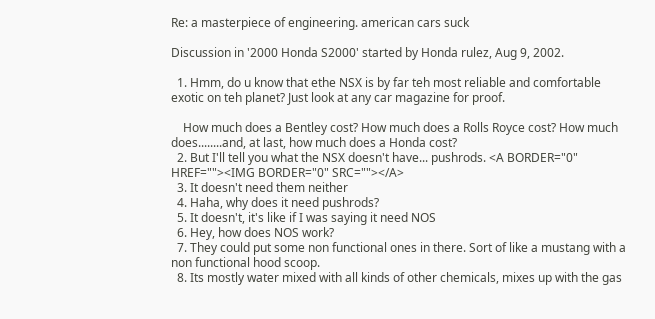Re: a masterpiece of engineering. american cars suck

Discussion in '2000 Honda S2000' started by Honda rulez, Aug 9, 2002.

  1. Hmm, do u know that ethe NSX is by far teh most reliable and comfortable exotic on teh planet? Just look at any car magazine for proof.

    How much does a Bentley cost? How much does a Rolls Royce cost? How much does........and, at last, how much does a Honda cost?
  2. But I'll tell you what the NSX doesn't have... pushrods. <A BORDER="0" HREF=""><IMG BORDER="0" SRC=""></A>
  3. It doesn't need them neither
  4. Haha, why does it need pushrods?
  5. It doesn't, it's like if I was saying it need NOS
  6. Hey, how does NOS work?
  7. They could put some non functional ones in there. Sort of like a mustang with a non functional hood scoop.
  8. Its mostly water mixed with all kinds of other chemicals, mixes up with the gas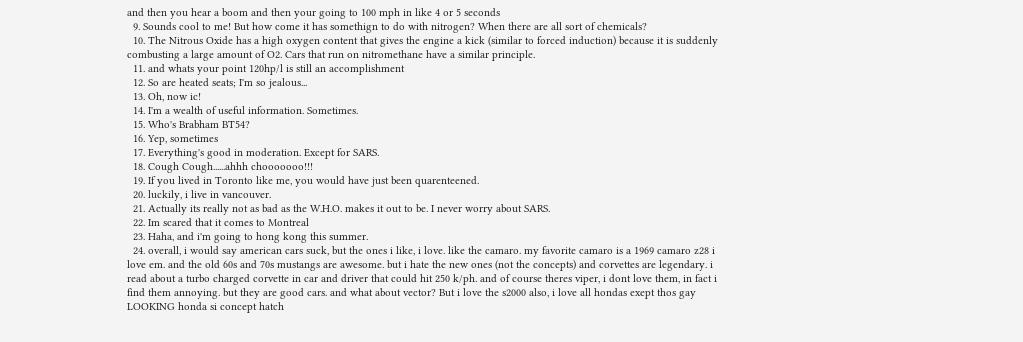and then you hear a boom and then your going to 100 mph in like 4 or 5 seconds
  9. Sounds cool to me! But how come it has somethign to do with nitrogen? When there are all sort of chemicals?
  10. The Nitrous Oxide has a high oxygen content that gives the engine a kick (similar to forced induction) because it is suddenly combusting a large amount of O2. Cars that run on nitromethane have a similar principle.
  11. and whats your point 120hp/l is still an accomplishment
  12. So are heated seats; I'm so jealous...
  13. Oh, now ic!
  14. I'm a wealth of useful information. Sometimes.
  15. Who's Brabham BT54?
  16. Yep, sometimes
  17. Everything's good in moderation. Except for SARS.
  18. Cough Cough......ahhh chooooooo!!!
  19. If you lived in Toronto like me, you would have just been quarenteened.
  20. luckily, i live in vancouver.
  21. Actually its really not as bad as the W.H.O. makes it out to be. I never worry about SARS.
  22. Im scared that it comes to Montreal
  23. Haha, and i'm going to hong kong this summer.
  24. overall, i would say american cars suck, but the ones i like, i love. like the camaro. my favorite camaro is a 1969 camaro z28 i love em. and the old 60s and 70s mustangs are awesome. but i hate the new ones (not the concepts) and corvettes are legendary. i read about a turbo charged corvette in car and driver that could hit 250 k/ph. and of course theres viper, i dont love them, in fact i find them annoying. but they are good cars. and what about vector? But i love the s2000 also, i love all hondas exept thos gay LOOKING honda si concept hatch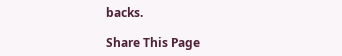backs.

Share This Page